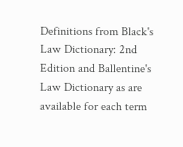Definitions from Black's Law Dictionary: 2nd Edition and Ballentine's Law Dictionary as are available for each term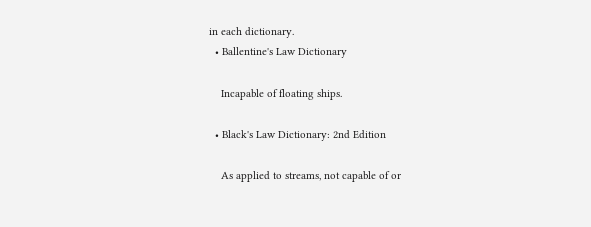in each dictionary.
  • Ballentine's Law Dictionary

    Incapable of floating ships.

  • Black's Law Dictionary: 2nd Edition

    As applied to streams, not capable of or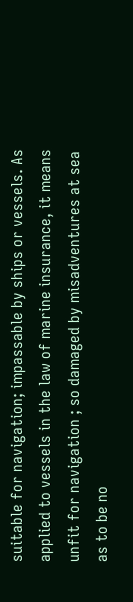suitable for navigation; impassable by ships or vessels. As applied to vessels in the law of marine insurance, it means unfit for navigation ; so damaged by misadventures at sea as to be no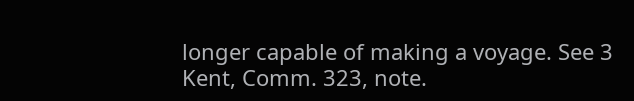longer capable of making a voyage. See 3 Kent, Comm. 323, note.